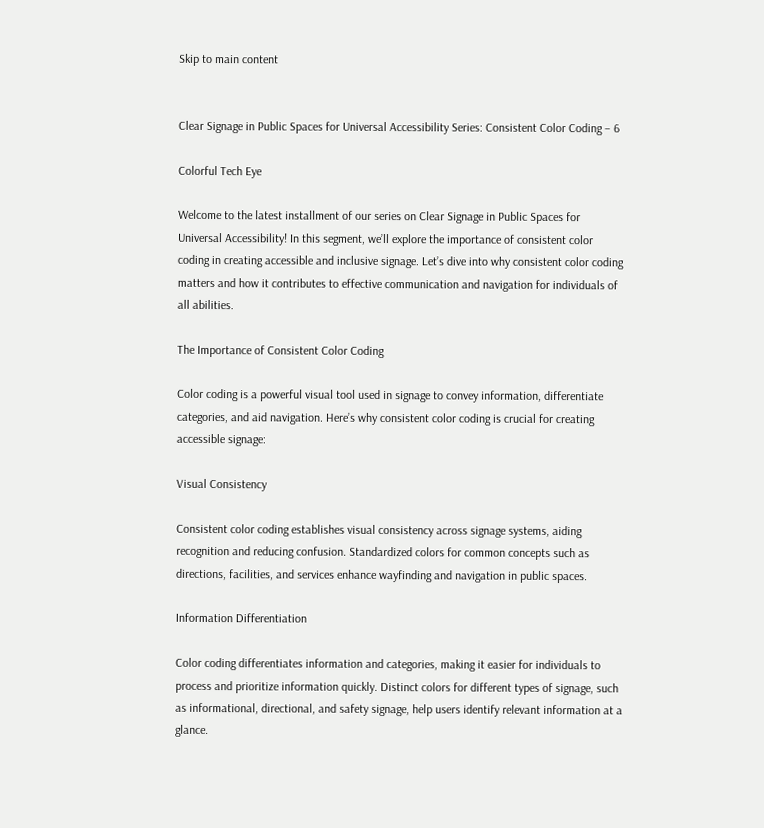Skip to main content


Clear Signage in Public Spaces for Universal Accessibility Series: Consistent Color Coding – 6

Colorful Tech Eye

Welcome to the latest installment of our series on Clear Signage in Public Spaces for Universal Accessibility! In this segment, we’ll explore the importance of consistent color coding in creating accessible and inclusive signage. Let’s dive into why consistent color coding matters and how it contributes to effective communication and navigation for individuals of all abilities.

The Importance of Consistent Color Coding

Color coding is a powerful visual tool used in signage to convey information, differentiate categories, and aid navigation. Here’s why consistent color coding is crucial for creating accessible signage:

Visual Consistency

Consistent color coding establishes visual consistency across signage systems, aiding recognition and reducing confusion. Standardized colors for common concepts such as directions, facilities, and services enhance wayfinding and navigation in public spaces.

Information Differentiation

Color coding differentiates information and categories, making it easier for individuals to process and prioritize information quickly. Distinct colors for different types of signage, such as informational, directional, and safety signage, help users identify relevant information at a glance.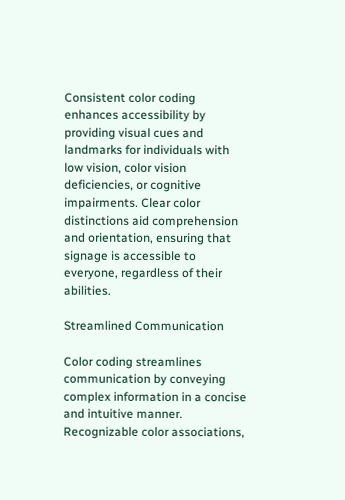Consistent color coding enhances accessibility by providing visual cues and landmarks for individuals with low vision, color vision deficiencies, or cognitive impairments. Clear color distinctions aid comprehension and orientation, ensuring that signage is accessible to everyone, regardless of their abilities.

Streamlined Communication

Color coding streamlines communication by conveying complex information in a concise and intuitive manner. Recognizable color associations,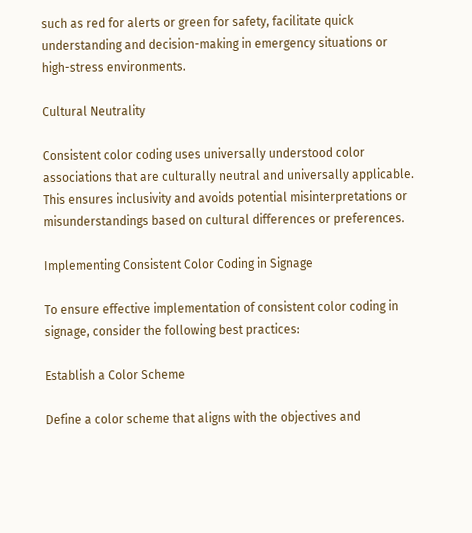such as red for alerts or green for safety, facilitate quick understanding and decision-making in emergency situations or high-stress environments.

Cultural Neutrality

Consistent color coding uses universally understood color associations that are culturally neutral and universally applicable. This ensures inclusivity and avoids potential misinterpretations or misunderstandings based on cultural differences or preferences.

Implementing Consistent Color Coding in Signage

To ensure effective implementation of consistent color coding in signage, consider the following best practices:

Establish a Color Scheme

Define a color scheme that aligns with the objectives and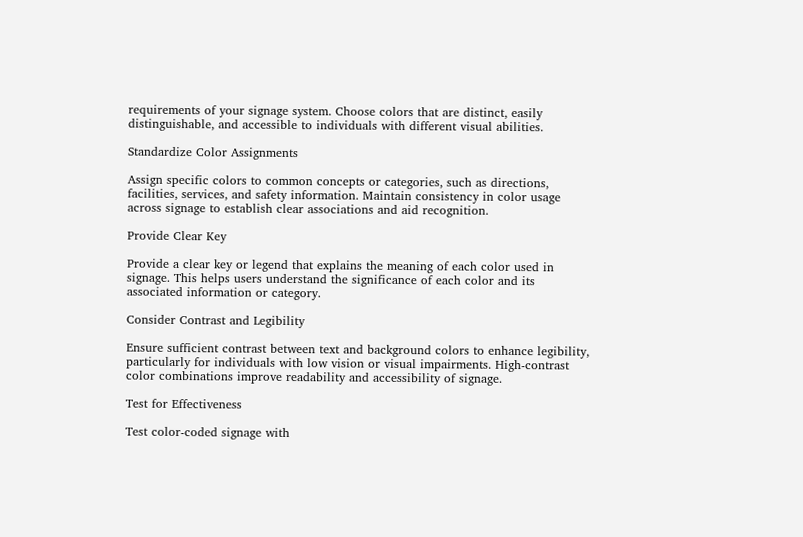requirements of your signage system. Choose colors that are distinct, easily distinguishable, and accessible to individuals with different visual abilities.

Standardize Color Assignments

Assign specific colors to common concepts or categories, such as directions, facilities, services, and safety information. Maintain consistency in color usage across signage to establish clear associations and aid recognition.

Provide Clear Key

Provide a clear key or legend that explains the meaning of each color used in signage. This helps users understand the significance of each color and its associated information or category.

Consider Contrast and Legibility

Ensure sufficient contrast between text and background colors to enhance legibility, particularly for individuals with low vision or visual impairments. High-contrast color combinations improve readability and accessibility of signage.

Test for Effectiveness

Test color-coded signage with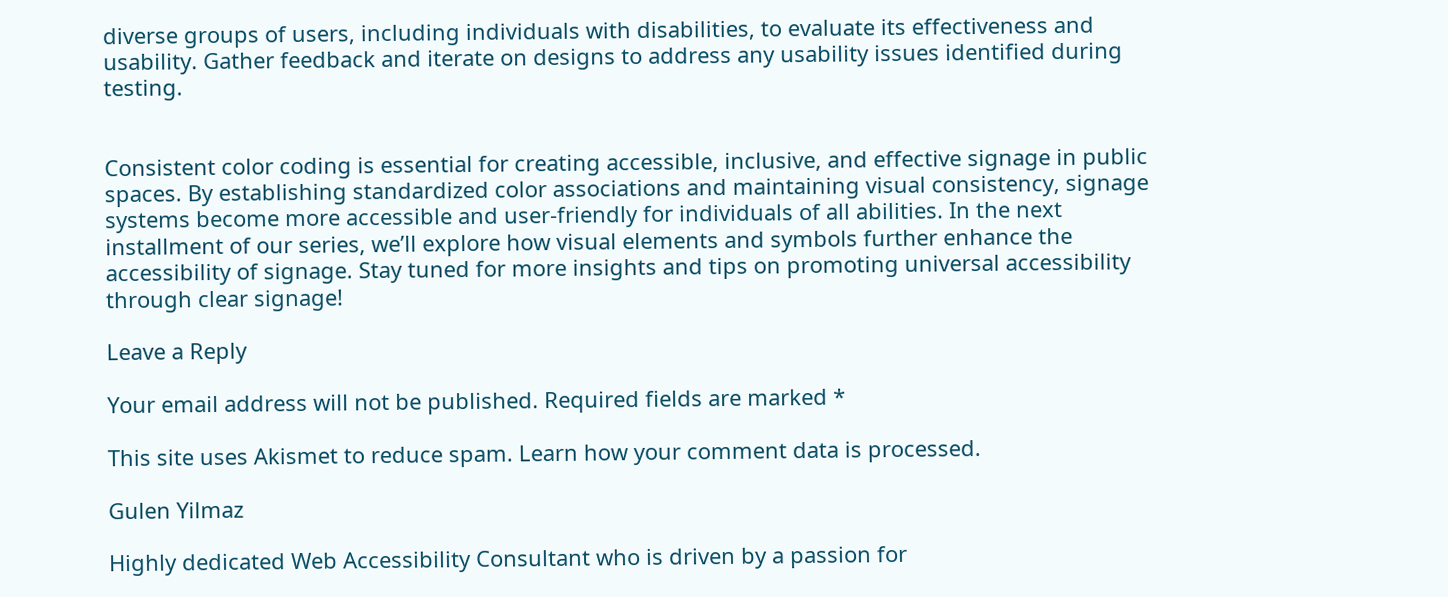diverse groups of users, including individuals with disabilities, to evaluate its effectiveness and usability. Gather feedback and iterate on designs to address any usability issues identified during testing.


Consistent color coding is essential for creating accessible, inclusive, and effective signage in public spaces. By establishing standardized color associations and maintaining visual consistency, signage systems become more accessible and user-friendly for individuals of all abilities. In the next installment of our series, we’ll explore how visual elements and symbols further enhance the accessibility of signage. Stay tuned for more insights and tips on promoting universal accessibility through clear signage!

Leave a Reply

Your email address will not be published. Required fields are marked *

This site uses Akismet to reduce spam. Learn how your comment data is processed.

Gulen Yilmaz

Highly dedicated Web Accessibility Consultant who is driven by a passion for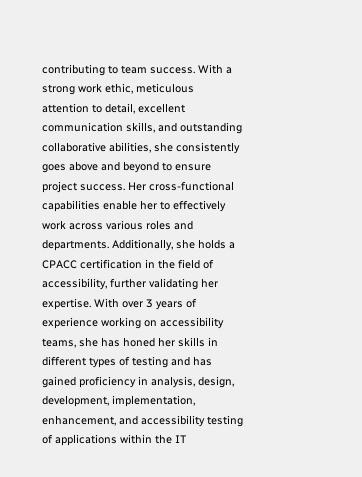contributing to team success. With a strong work ethic, meticulous attention to detail, excellent communication skills, and outstanding collaborative abilities, she consistently goes above and beyond to ensure project success. Her cross-functional capabilities enable her to effectively work across various roles and departments. Additionally, she holds a CPACC certification in the field of accessibility, further validating her expertise. With over 3 years of experience working on accessibility teams, she has honed her skills in different types of testing and has gained proficiency in analysis, design, development, implementation, enhancement, and accessibility testing of applications within the IT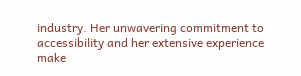industry. Her unwavering commitment to accessibility and her extensive experience make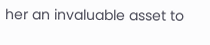her an invaluable asset to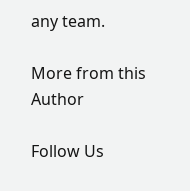any team.

More from this Author

Follow Us